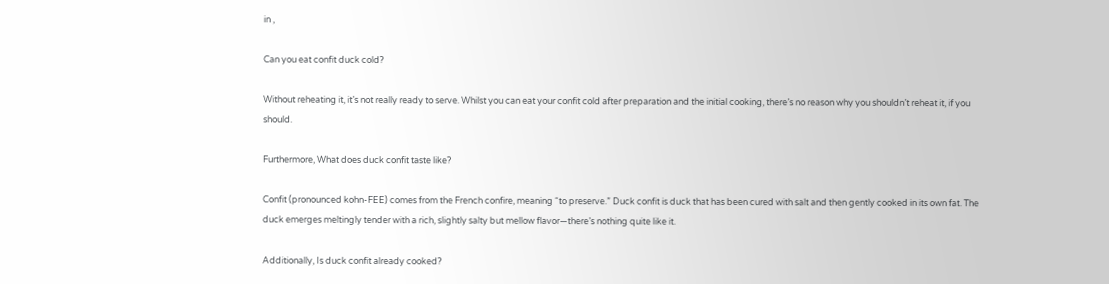in ,

Can you eat confit duck cold?

Without reheating it, it’s not really ready to serve. Whilst you can eat your confit cold after preparation and the initial cooking, there’s no reason why you shouldn’t reheat it, if you should.

Furthermore, What does duck confit taste like?

Confit (pronounced kohn-FEE) comes from the French confire, meaning “to preserve.” Duck confit is duck that has been cured with salt and then gently cooked in its own fat. The duck emerges meltingly tender with a rich, slightly salty but mellow flavor—there’s nothing quite like it.

Additionally, Is duck confit already cooked?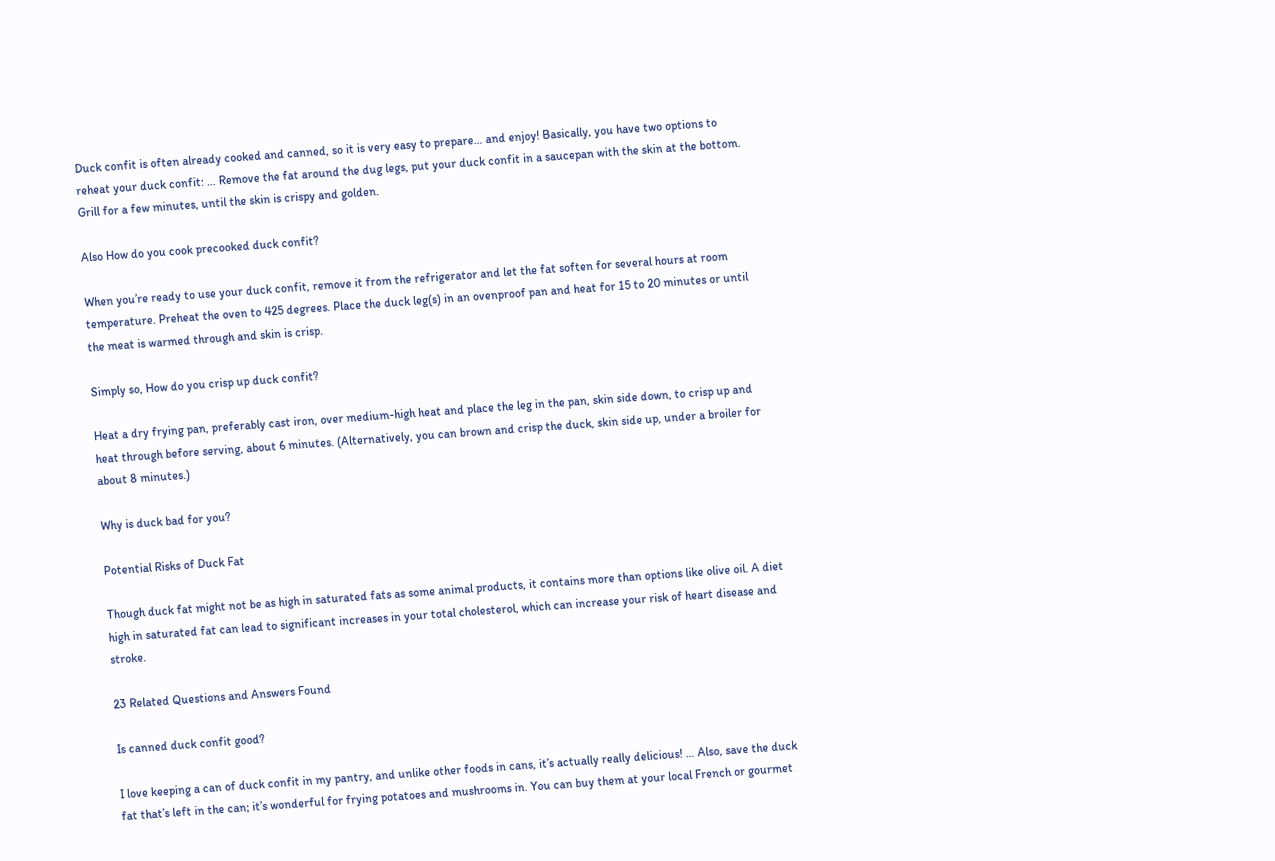Duck confit is often already cooked and canned, so it is very easy to prepare… and enjoy! Basically, you have two options to reheat your duck confit: … Remove the fat around the dug legs, put your duck confit in a saucepan with the skin at the bottom. Grill for a few minutes, until the skin is crispy and golden.

Also How do you cook precooked duck confit?

When you’re ready to use your duck confit, remove it from the refrigerator and let the fat soften for several hours at room temperature. Preheat the oven to 425 degrees. Place the duck leg(s) in an ovenproof pan and heat for 15 to 20 minutes or until the meat is warmed through and skin is crisp.

Simply so, How do you crisp up duck confit?

Heat a dry frying pan, preferably cast iron, over medium-high heat and place the leg in the pan, skin side down, to crisp up and heat through before serving, about 6 minutes. (Alternatively, you can brown and crisp the duck, skin side up, under a broiler for about 8 minutes.)

Why is duck bad for you?

Potential Risks of Duck Fat

Though duck fat might not be as high in saturated fats as some animal products, it contains more than options like olive oil. A diet high in saturated fat can lead to significant increases in your total cholesterol, which can increase your risk of heart disease and stroke.

23 Related Questions and Answers Found

Is canned duck confit good?

I love keeping a can of duck confit in my pantry, and unlike other foods in cans, it’s actually really delicious! … Also, save the duck fat that’s left in the can; it’s wonderful for frying potatoes and mushrooms in. You can buy them at your local French or gourmet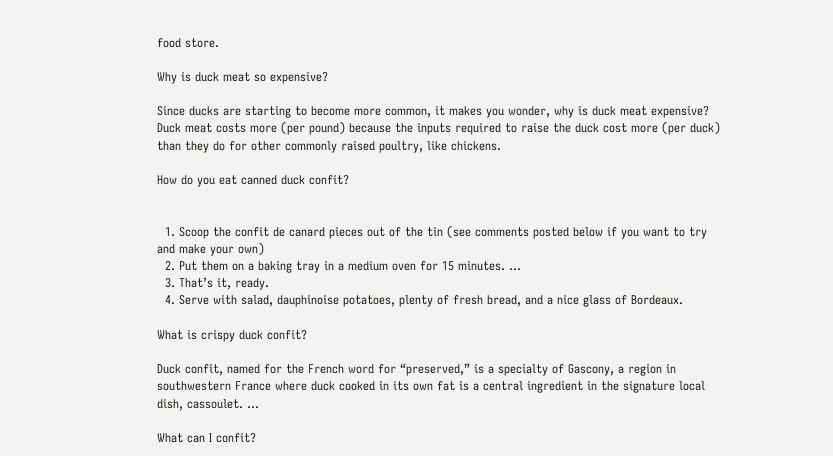food store.

Why is duck meat so expensive?

Since ducks are starting to become more common, it makes you wonder, why is duck meat expensive? Duck meat costs more (per pound) because the inputs required to raise the duck cost more (per duck) than they do for other commonly raised poultry, like chickens.

How do you eat canned duck confit?


  1. Scoop the confit de canard pieces out of the tin (see comments posted below if you want to try and make your own)
  2. Put them on a baking tray in a medium oven for 15 minutes. …
  3. That’s it, ready.
  4. Serve with salad, dauphinoise potatoes, plenty of fresh bread, and a nice glass of Bordeaux.

What is crispy duck confit?

Duck confit, named for the French word for “preserved,” is a specialty of Gascony, a region in southwestern France where duck cooked in its own fat is a central ingredient in the signature local dish, cassoulet. …

What can I confit?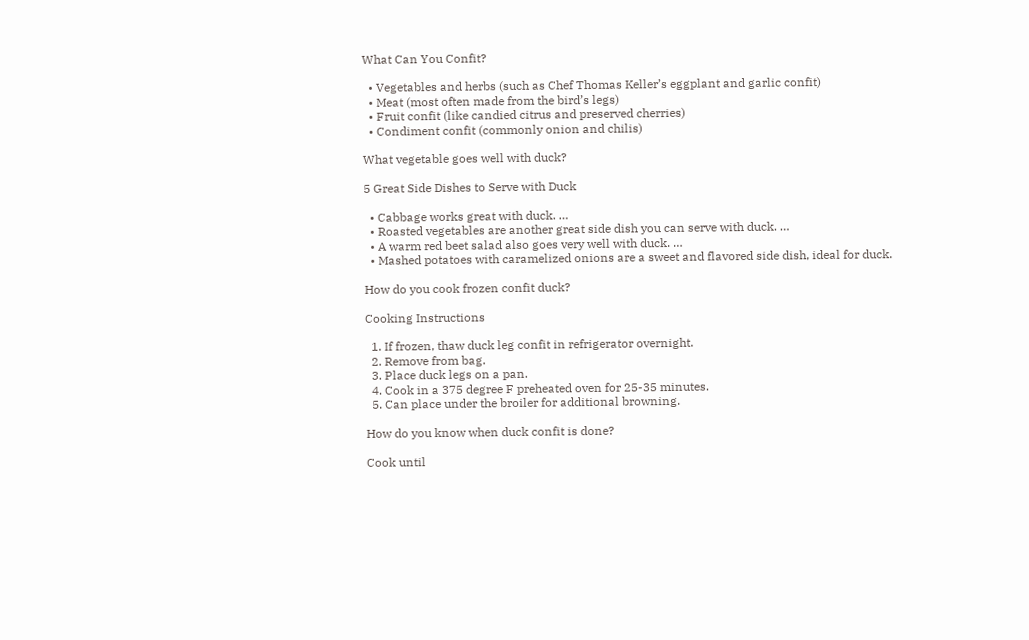What Can You Confit?

  • Vegetables and herbs (such as Chef Thomas Keller’s eggplant and garlic confit)
  • Meat (most often made from the bird’s legs)
  • Fruit confit (like candied citrus and preserved cherries)
  • Condiment confit (commonly onion and chilis)

What vegetable goes well with duck?

5 Great Side Dishes to Serve with Duck

  • Cabbage works great with duck. …
  • Roasted vegetables are another great side dish you can serve with duck. …
  • A warm red beet salad also goes very well with duck. …
  • Mashed potatoes with caramelized onions are a sweet and flavored side dish, ideal for duck.

How do you cook frozen confit duck?

Cooking Instructions

  1. If frozen, thaw duck leg confit in refrigerator overnight.
  2. Remove from bag.
  3. Place duck legs on a pan.
  4. Cook in a 375 degree F preheated oven for 25-35 minutes.
  5. Can place under the broiler for additional browning.

How do you know when duck confit is done?

Cook until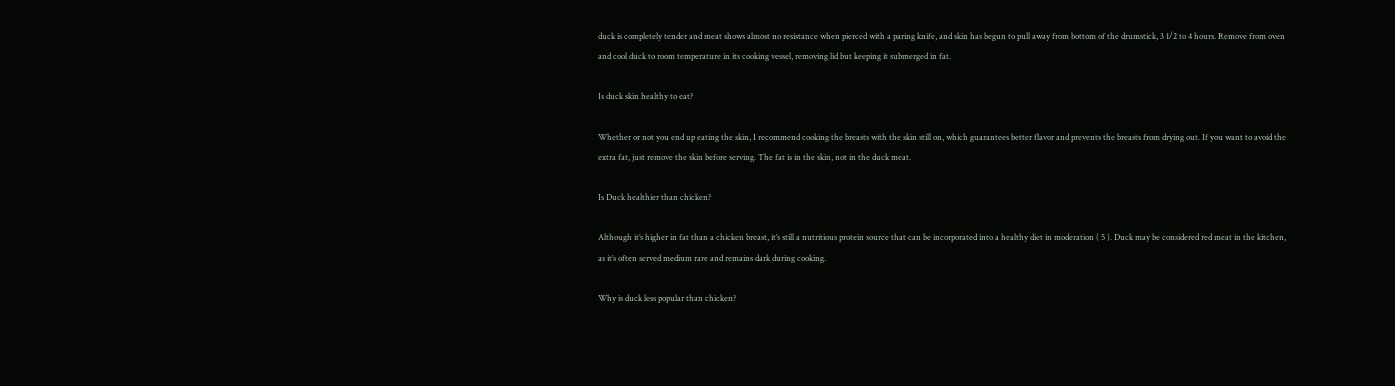duck is completely tender and meat shows almost no resistance when pierced with a paring knife, and skin has begun to pull away from bottom of the drumstick, 3 1/2 to 4 hours. Remove from oven and cool duck to room temperature in its cooking vessel, removing lid but keeping it submerged in fat.

Is duck skin healthy to eat?

Whether or not you end up eating the skin, I recommend cooking the breasts with the skin still on, which guarantees better flavor and prevents the breasts from drying out. If you want to avoid the extra fat, just remove the skin before serving. The fat is in the skin, not in the duck meat.

Is Duck healthier than chicken?

Although it’s higher in fat than a chicken breast, it’s still a nutritious protein source that can be incorporated into a healthy diet in moderation ( 5 ). Duck may be considered red meat in the kitchen, as it’s often served medium rare and remains dark during cooking.

Why is duck less popular than chicken?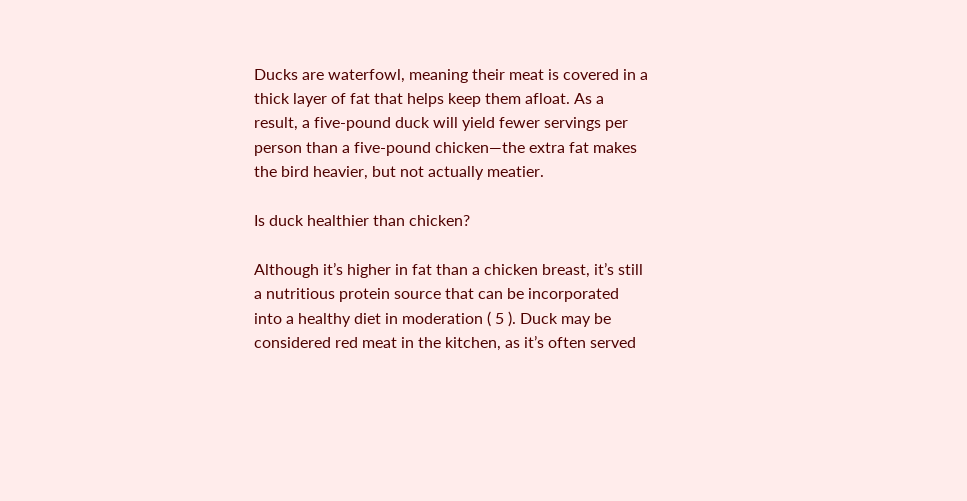Ducks are waterfowl, meaning their meat is covered in a thick layer of fat that helps keep them afloat. As a result, a five-pound duck will yield fewer servings per person than a five-pound chicken—the extra fat makes the bird heavier, but not actually meatier.

Is duck healthier than chicken?

Although it’s higher in fat than a chicken breast, it’s still a nutritious protein source that can be incorporated into a healthy diet in moderation ( 5 ). Duck may be considered red meat in the kitchen, as it’s often served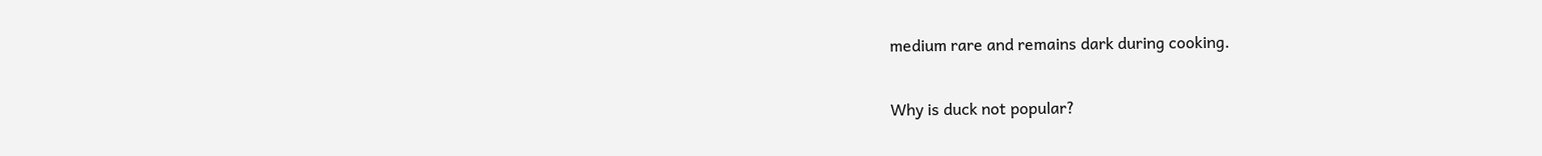medium rare and remains dark during cooking.

Why is duck not popular?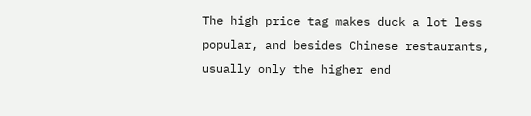The high price tag makes duck a lot less popular, and besides Chinese restaurants, usually only the higher end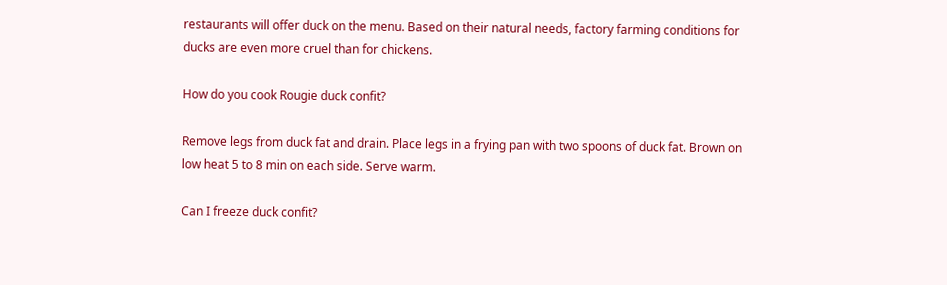restaurants will offer duck on the menu. Based on their natural needs, factory farming conditions for ducks are even more cruel than for chickens.

How do you cook Rougie duck confit?

Remove legs from duck fat and drain. Place legs in a frying pan with two spoons of duck fat. Brown on low heat 5 to 8 min on each side. Serve warm.

Can I freeze duck confit?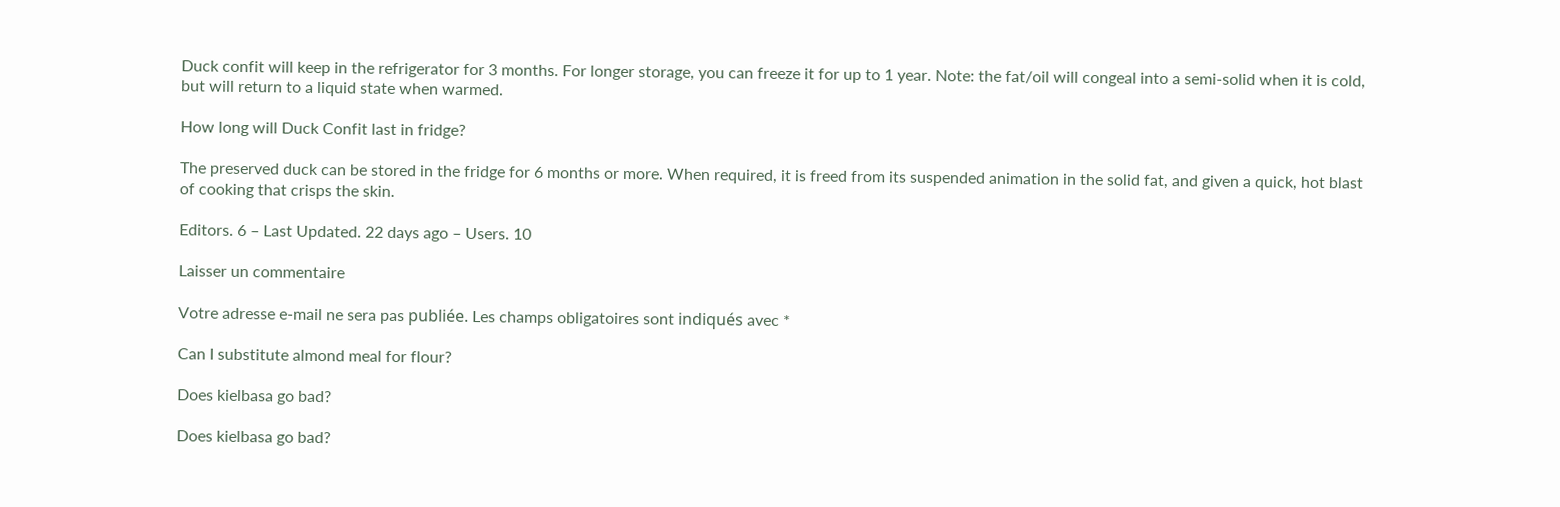Duck confit will keep in the refrigerator for 3 months. For longer storage, you can freeze it for up to 1 year. Note: the fat/oil will congeal into a semi-solid when it is cold, but will return to a liquid state when warmed.

How long will Duck Confit last in fridge?

The preserved duck can be stored in the fridge for 6 months or more. When required, it is freed from its suspended animation in the solid fat, and given a quick, hot blast of cooking that crisps the skin.

Editors. 6 – Last Updated. 22 days ago – Users. 10

Laisser un commentaire

Votre adresse e-mail ne sera pas publiée. Les champs obligatoires sont indiqués avec *

Can I substitute almond meal for flour?

Does kielbasa go bad?

Does kielbasa go bad?